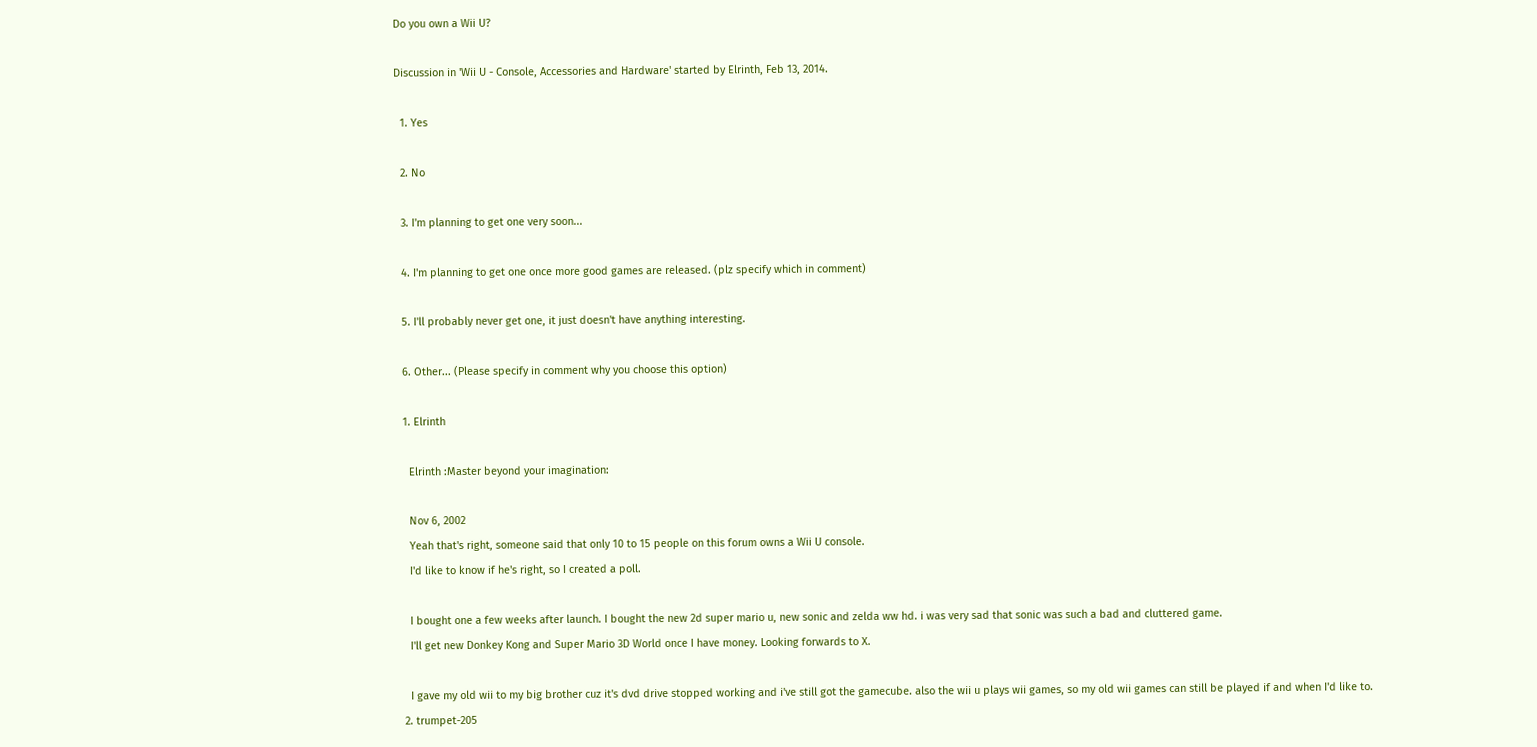Do you own a Wii U?

Discussion in 'Wii U - Console, Accessories and Hardware' started by Elrinth, Feb 13, 2014.

  1. Yes

  2. No

  3. I'm planning to get one very soon...

  4. I'm planning to get one once more good games are released. (plz specify which in comment)

  5. I'll probably never get one, it just doesn't have anything interesting.

  6. Other... (Please specify in comment why you choose this option)

  1. Elrinth

    Elrinth :Master beyond your imagination:

    Nov 6, 2002
    Yeah that's right, someone said that only 10 to 15 people on this forum owns a Wii U console.
    I'd like to know if he's right, so I created a poll.

    I bought one a few weeks after launch. I bought the new 2d super mario u, new sonic and zelda ww hd. i was very sad that sonic was such a bad and cluttered game.
    I'll get new Donkey Kong and Super Mario 3D World once I have money. Looking forwards to X.

    I gave my old wii to my big brother cuz it's dvd drive stopped working and i've still got the gamecube. also the wii u plays wii games, so my old wii games can still be played if and when I'd like to.
  2. trumpet-205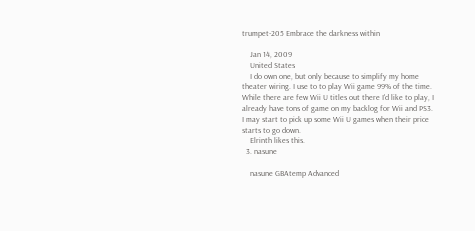trumpet-205 Embrace the darkness within

    Jan 14, 2009
    United States
    I do own one, but only because to simplify my home theater wiring. I use to to play Wii game 99% of the time. While there are few Wii U titles out there I'd like to play, I already have tons of game on my backlog for Wii and PS3. I may start to pick up some Wii U games when their price starts to go down.
    Elrinth likes this.
  3. nasune

    nasune GBAtemp Advanced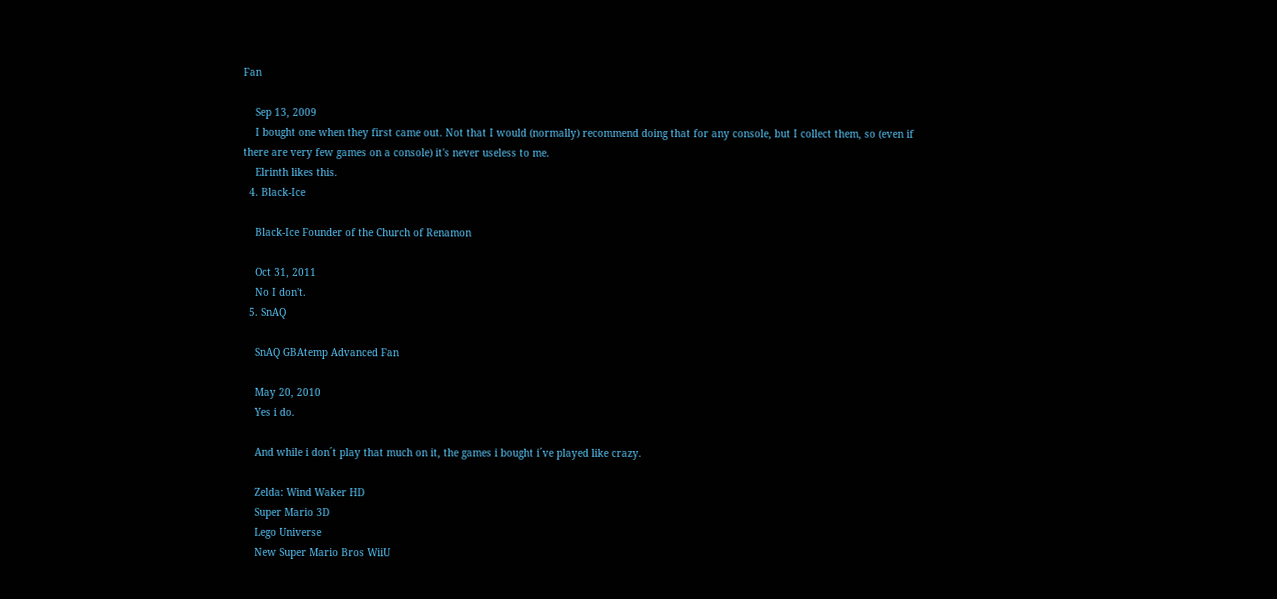Fan

    Sep 13, 2009
    I bought one when they first came out. Not that I would (normally) recommend doing that for any console, but I collect them, so (even if there are very few games on a console) it's never useless to me.
    Elrinth likes this.
  4. Black-Ice

    Black-Ice Founder of the Church of Renamon

    Oct 31, 2011
    No I don't.
  5. SnAQ

    SnAQ GBAtemp Advanced Fan

    May 20, 2010
    Yes i do.

    And while i don´t play that much on it, the games i bought i´ve played like crazy.

    Zelda: Wind Waker HD
    Super Mario 3D
    Lego Universe
    New Super Mario Bros WiiU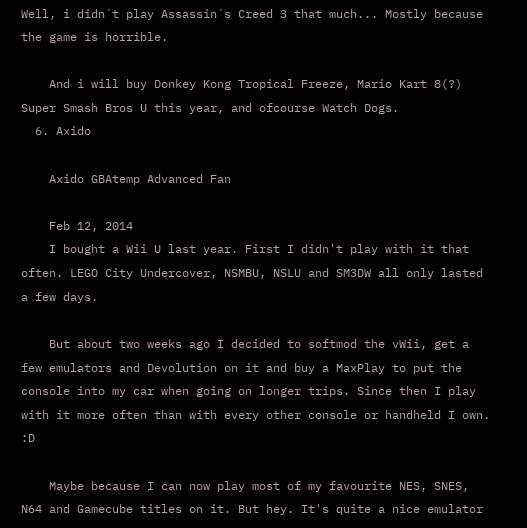Well, i didn´t play Assassin´s Creed 3 that much... Mostly because the game is horrible.

    And i will buy Donkey Kong Tropical Freeze, Mario Kart 8(?) Super Smash Bros U this year, and ofcourse Watch Dogs.
  6. Axido

    Axido GBAtemp Advanced Fan

    Feb 12, 2014
    I bought a Wii U last year. First I didn't play with it that often. LEGO City Undercover, NSMBU, NSLU and SM3DW all only lasted a few days.

    But about two weeks ago I decided to softmod the vWii, get a few emulators and Devolution on it and buy a MaxPlay to put the console into my car when going on longer trips. Since then I play with it more often than with every other console or handheld I own. :D

    Maybe because I can now play most of my favourite NES, SNES, N64 and Gamecube titles on it. But hey. It's quite a nice emulator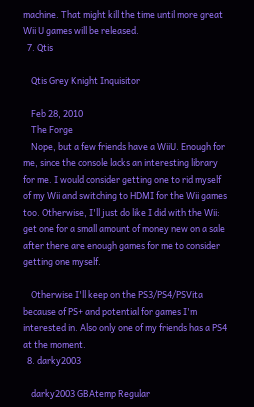machine. That might kill the time until more great Wii U games will be released.
  7. Qtis

    Qtis Grey Knight Inquisitor

    Feb 28, 2010
    The Forge
    Nope, but a few friends have a WiiU. Enough for me, since the console lacks an interesting library for me. I would consider getting one to rid myself of my Wii and switching to HDMI for the Wii games too. Otherwise, I'll just do like I did with the Wii: get one for a small amount of money new on a sale after there are enough games for me to consider getting one myself.

    Otherwise I'll keep on the PS3/PS4/PSVita because of PS+ and potential for games I'm interested in. Also only one of my friends has a PS4 at the moment.
  8. darky2003

    darky2003 GBAtemp Regular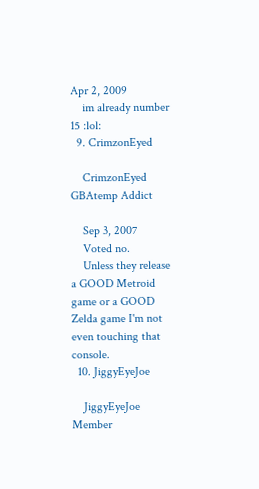Apr 2, 2009
    im already number 15 :lol:
  9. CrimzonEyed

    CrimzonEyed GBAtemp Addict

    Sep 3, 2007
    Voted no.
    Unless they release a GOOD Metroid game or a GOOD Zelda game I'm not even touching that console.
  10. JiggyEyeJoe

    JiggyEyeJoe Member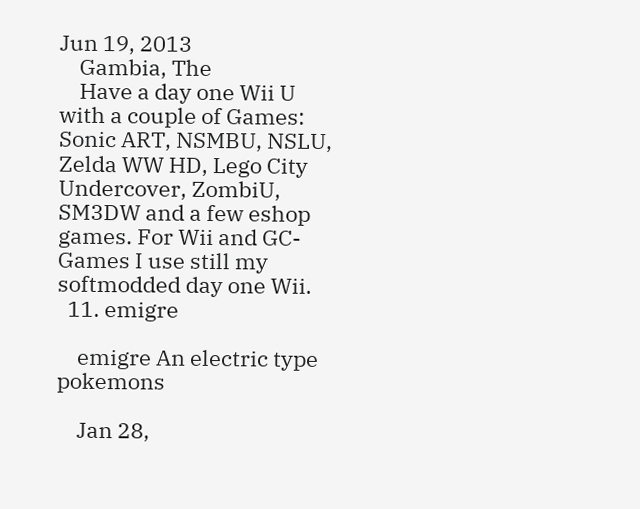Jun 19, 2013
    Gambia, The
    Have a day one Wii U with a couple of Games: Sonic ART, NSMBU, NSLU, Zelda WW HD, Lego City Undercover, ZombiU, SM3DW and a few eshop games. For Wii and GC-Games I use still my softmodded day one Wii.
  11. emigre

    emigre An electric type pokemons

    Jan 28,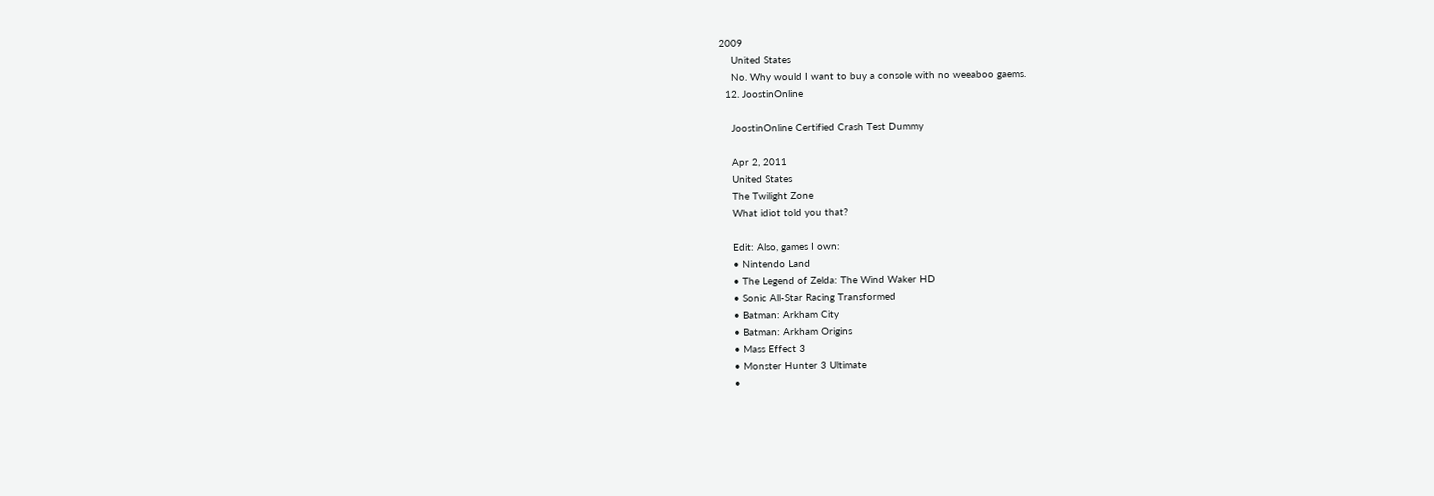2009
    United States
    No. Why would I want to buy a console with no weeaboo gaems.
  12. JoostinOnline

    JoostinOnline Certified Crash Test Dummy

    Apr 2, 2011
    United States
    The Twilight Zone
    What idiot told you that?

    Edit: Also, games I own:
    • Nintendo Land
    • The Legend of Zelda: The Wind Waker HD
    • Sonic All-Star Racing Transformed
    • Batman: Arkham City
    • Batman: Arkham Origins
    • Mass Effect 3
    • Monster Hunter 3 Ultimate
    •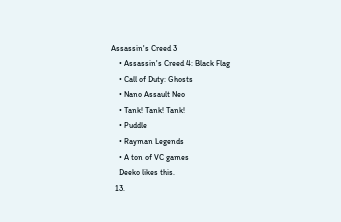Assassin's Creed 3
    • Assassin's Creed 4: Black Flag
    • Call of Duty: Ghosts
    • Nano Assault Neo
    • Tank! Tank! Tank!
    • Puddle
    • Rayman Legends
    • A ton of VC games
    Deeko likes this.
  13.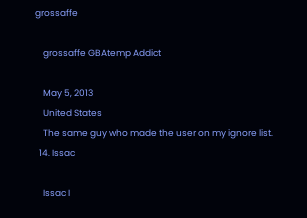grossaffe

    grossaffe GBAtemp Addict

    May 5, 2013
    United States
    The same guy who made the user on my ignore list.
  14. Issac

    Issac I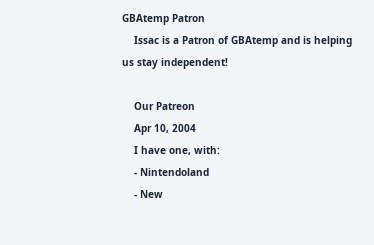GBAtemp Patron
    Issac is a Patron of GBAtemp and is helping us stay independent!

    Our Patreon
    Apr 10, 2004
    I have one, with:
    - Nintendoland
    - New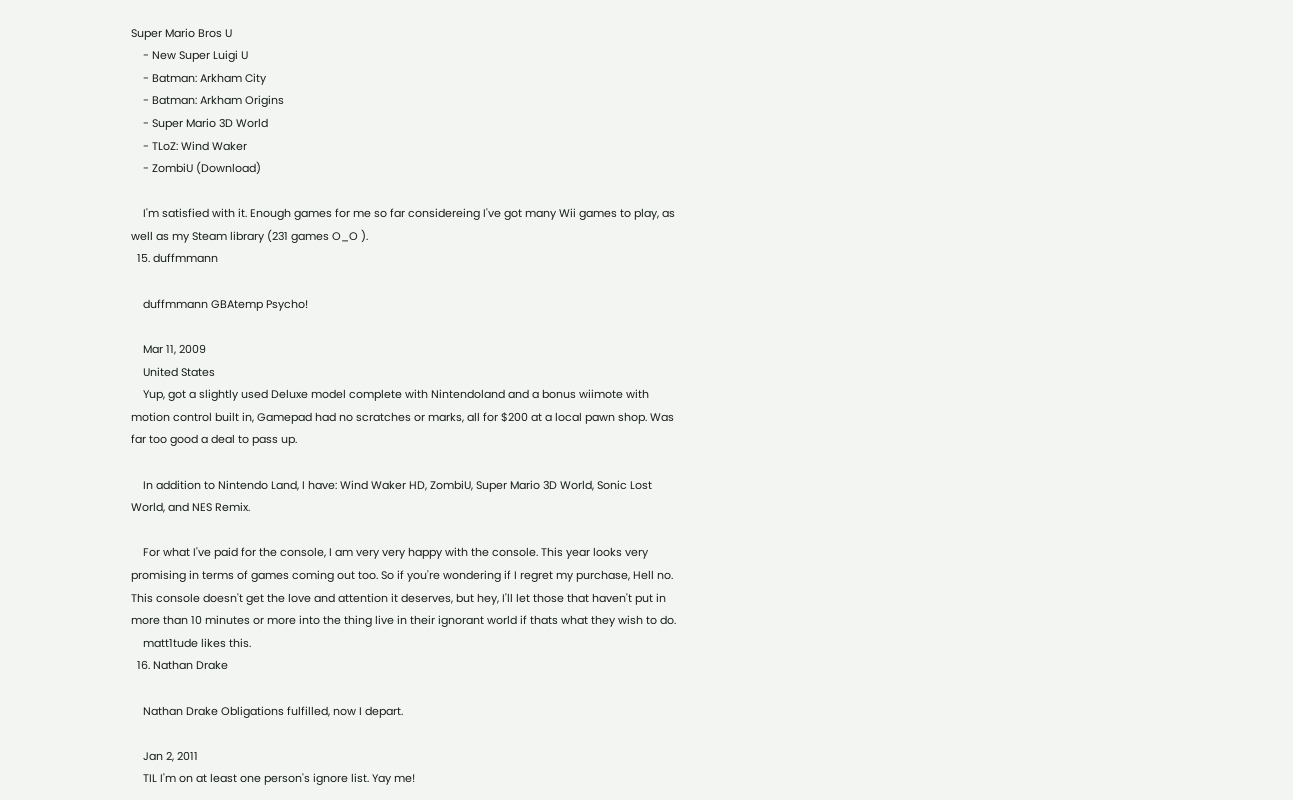Super Mario Bros U
    - New Super Luigi U
    - Batman: Arkham City
    - Batman: Arkham Origins
    - Super Mario 3D World
    - TLoZ: Wind Waker
    - ZombiU (Download)

    I'm satisfied with it. Enough games for me so far considereing I've got many Wii games to play, as well as my Steam library (231 games O_O ).
  15. duffmmann

    duffmmann GBAtemp Psycho!

    Mar 11, 2009
    United States
    Yup, got a slightly used Deluxe model complete with Nintendoland and a bonus wiimote with motion control built in, Gamepad had no scratches or marks, all for $200 at a local pawn shop. Was far too good a deal to pass up.

    In addition to Nintendo Land, I have: Wind Waker HD, ZombiU, Super Mario 3D World, Sonic Lost World, and NES Remix.

    For what I've paid for the console, I am very very happy with the console. This year looks very promising in terms of games coming out too. So if you're wondering if I regret my purchase, Hell no. This console doesn't get the love and attention it deserves, but hey, I'll let those that haven't put in more than 10 minutes or more into the thing live in their ignorant world if thats what they wish to do.
    matt1tude likes this.
  16. Nathan Drake

    Nathan Drake Obligations fulfilled, now I depart.

    Jan 2, 2011
    TIL I'm on at least one person's ignore list. Yay me!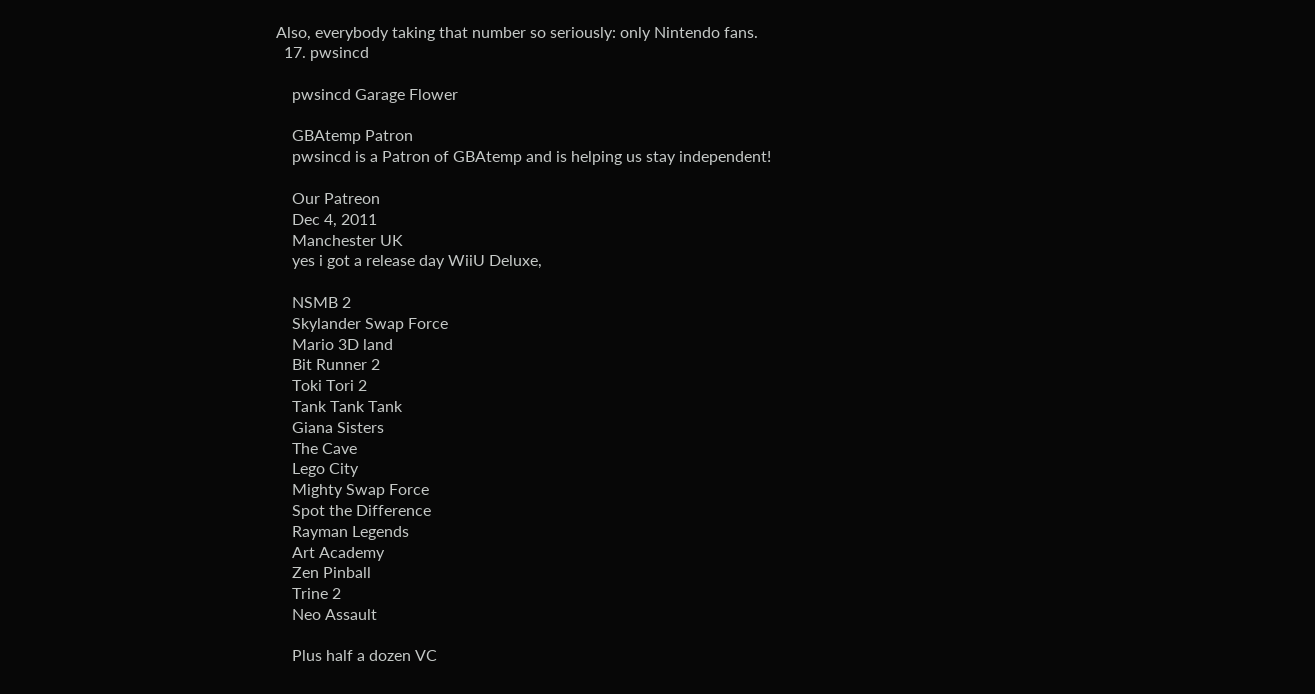Also, everybody taking that number so seriously: only Nintendo fans.
  17. pwsincd

    pwsincd Garage Flower

    GBAtemp Patron
    pwsincd is a Patron of GBAtemp and is helping us stay independent!

    Our Patreon
    Dec 4, 2011
    Manchester UK
    yes i got a release day WiiU Deluxe,

    NSMB 2
    Skylander Swap Force
    Mario 3D land
    Bit Runner 2
    Toki Tori 2
    Tank Tank Tank
    Giana Sisters
    The Cave
    Lego City
    Mighty Swap Force
    Spot the Difference
    Rayman Legends
    Art Academy
    Zen Pinball
    Trine 2
    Neo Assault

    Plus half a dozen VC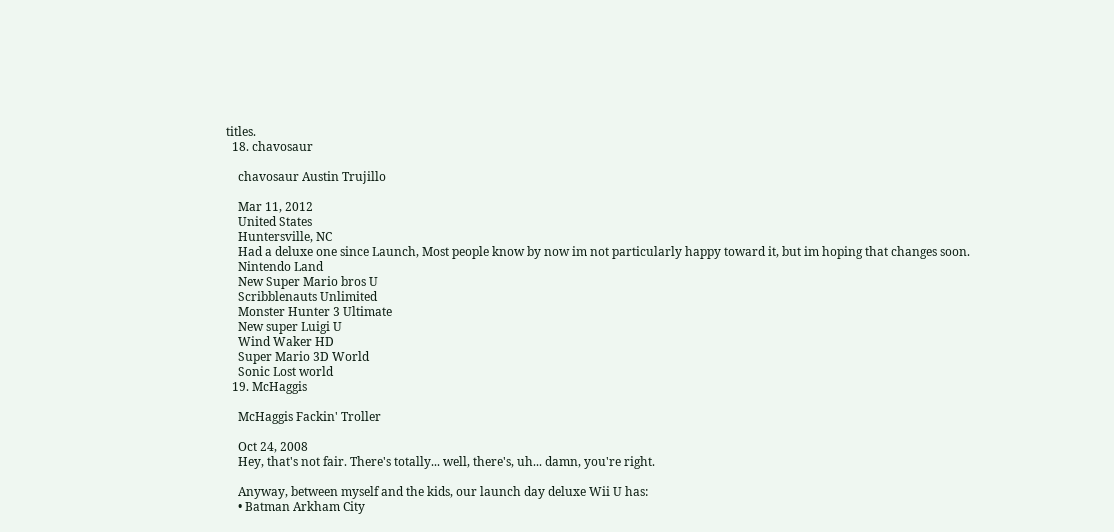titles.
  18. chavosaur

    chavosaur Austin Trujillo

    Mar 11, 2012
    United States
    Huntersville, NC
    Had a deluxe one since Launch, Most people know by now im not particularly happy toward it, but im hoping that changes soon.
    Nintendo Land
    New Super Mario bros U
    Scribblenauts Unlimited
    Monster Hunter 3 Ultimate
    New super Luigi U
    Wind Waker HD
    Super Mario 3D World
    Sonic Lost world
  19. McHaggis

    McHaggis Fackin' Troller

    Oct 24, 2008
    Hey, that's not fair. There's totally... well, there's, uh... damn, you're right.

    Anyway, between myself and the kids, our launch day deluxe Wii U has:
    • Batman Arkham City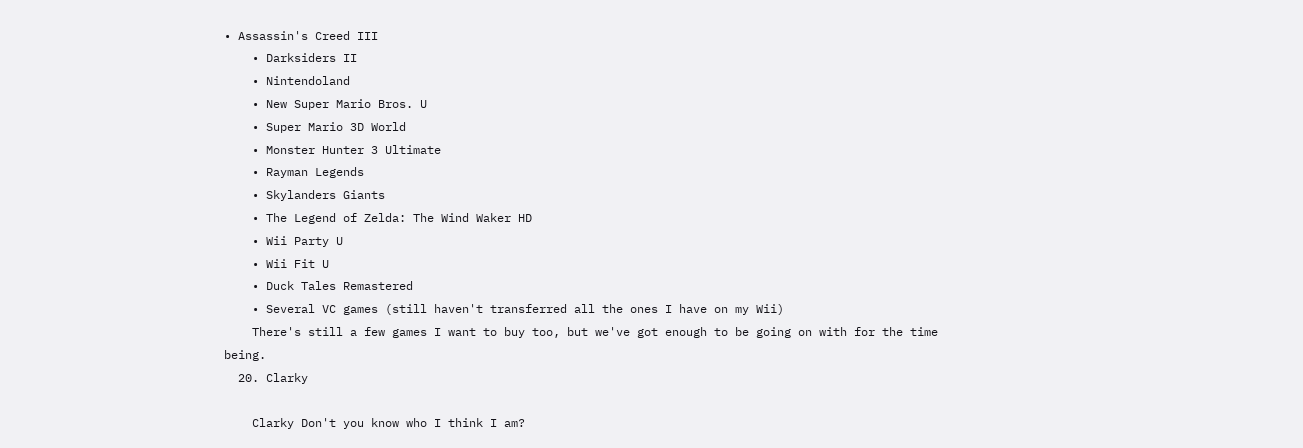• Assassin's Creed III
    • Darksiders II
    • Nintendoland
    • New Super Mario Bros. U
    • Super Mario 3D World
    • Monster Hunter 3 Ultimate
    • Rayman Legends
    • Skylanders Giants
    • The Legend of Zelda: The Wind Waker HD
    • Wii Party U
    • Wii Fit U
    • Duck Tales Remastered
    • Several VC games (still haven't transferred all the ones I have on my Wii)
    There's still a few games I want to buy too, but we've got enough to be going on with for the time being.
  20. Clarky

    Clarky Don't you know who I think I am?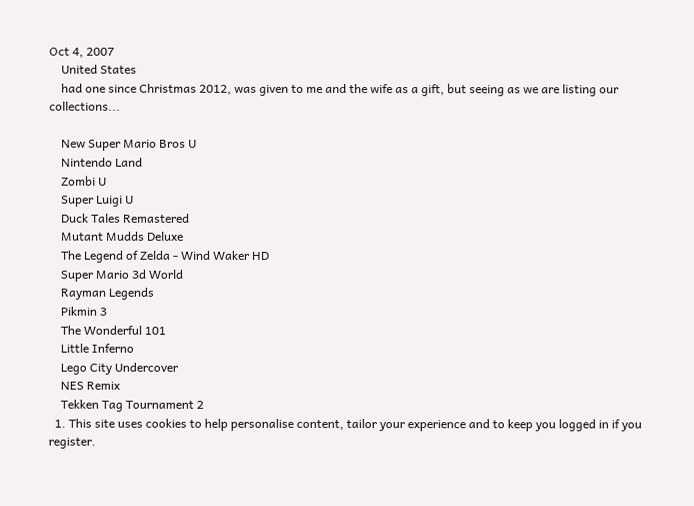Oct 4, 2007
    United States
    had one since Christmas 2012, was given to me and the wife as a gift, but seeing as we are listing our collections...

    New Super Mario Bros U
    Nintendo Land
    Zombi U
    Super Luigi U
    Duck Tales Remastered
    Mutant Mudds Deluxe
    The Legend of Zelda - Wind Waker HD
    Super Mario 3d World
    Rayman Legends
    Pikmin 3
    The Wonderful 101
    Little Inferno
    Lego City Undercover
    NES Remix
    Tekken Tag Tournament 2
  1. This site uses cookies to help personalise content, tailor your experience and to keep you logged in if you register.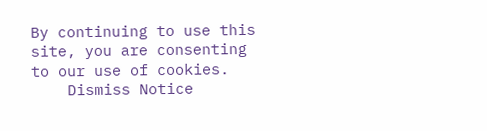By continuing to use this site, you are consenting to our use of cookies.
    Dismiss Notice